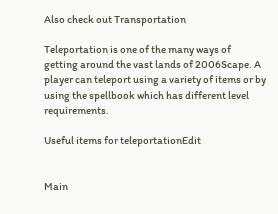Also check out Transportation

Teleportation is one of the many ways of getting around the vast lands of 2006Scape. A player can teleport using a variety of items or by using the spellbook which has different level requirements.

Useful items for teleportationEdit


Main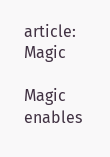article: Magic

Magic enables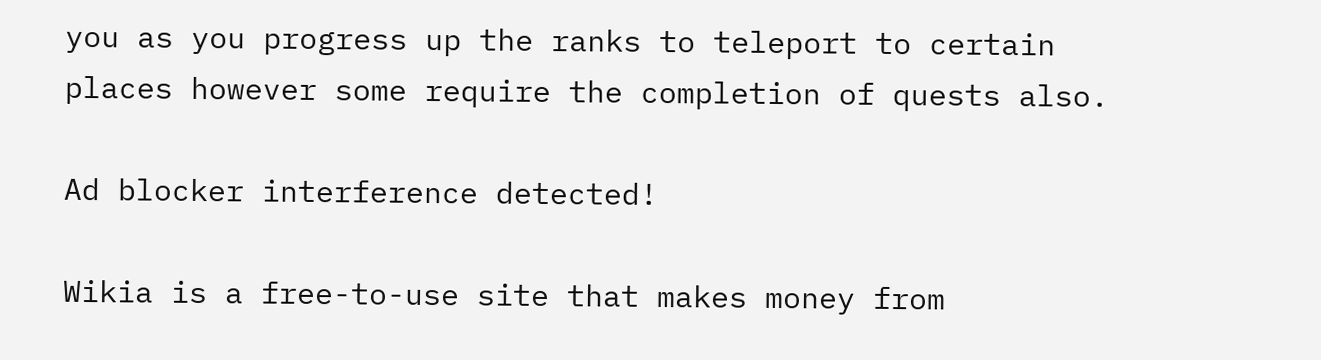you as you progress up the ranks to teleport to certain places however some require the completion of quests also.

Ad blocker interference detected!

Wikia is a free-to-use site that makes money from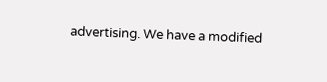advertising. We have a modified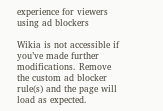experience for viewers using ad blockers

Wikia is not accessible if you’ve made further modifications. Remove the custom ad blocker rule(s) and the page will load as expected.